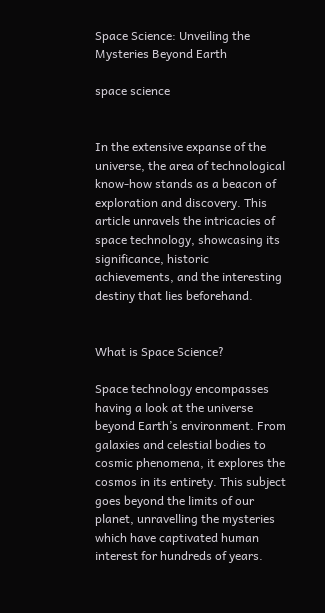Space Science: Unveiling the Mysteries Beyond Earth

space science


In the extensive expanse of the universe, the area of technological know-how stands as a beacon of exploration and discovery. This article unravels the intricacies of space technology, showcasing its significance, historic achievements, and the interesting destiny that lies beforehand.


What is Space Science?

Space technology encompasses having a look at the universe beyond Earth’s environment. From galaxies and celestial bodies to cosmic phenomena, it explores the cosmos in its entirety. This subject goes beyond the limits of our planet, unravelling the mysteries which have captivated human interest for hundreds of years.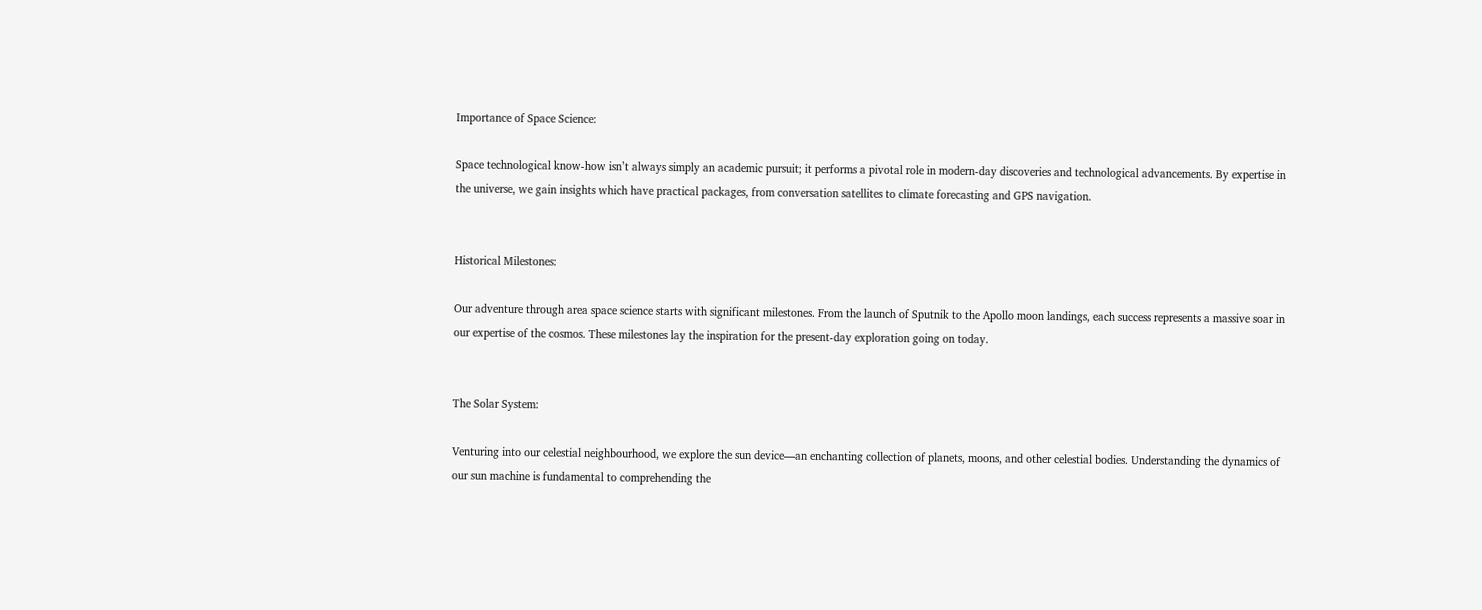Importance of Space Science:

Space technological know-how isn’t always simply an academic pursuit; it performs a pivotal role in modern-day discoveries and technological advancements. By expertise in the universe, we gain insights which have practical packages, from conversation satellites to climate forecasting and GPS navigation.


Historical Milestones:

Our adventure through area space science starts with significant milestones. From the launch of Sputnik to the Apollo moon landings, each success represents a massive soar in our expertise of the cosmos. These milestones lay the inspiration for the present-day exploration going on today.


The Solar System:

Venturing into our celestial neighbourhood, we explore the sun device—an enchanting collection of planets, moons, and other celestial bodies. Understanding the dynamics of our sun machine is fundamental to comprehending the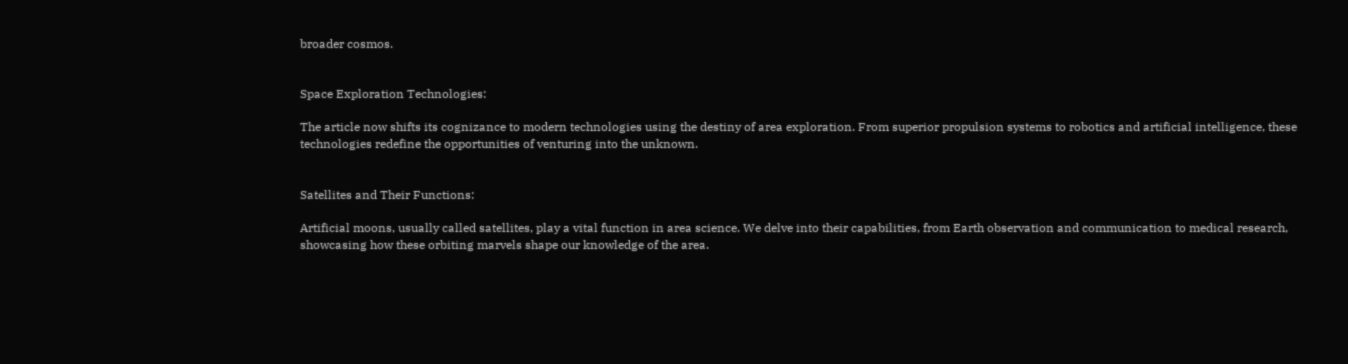broader cosmos.


Space Exploration Technologies:

The article now shifts its cognizance to modern technologies using the destiny of area exploration. From superior propulsion systems to robotics and artificial intelligence, these technologies redefine the opportunities of venturing into the unknown.


Satellites and Their Functions:

Artificial moons, usually called satellites, play a vital function in area science. We delve into their capabilities, from Earth observation and communication to medical research, showcasing how these orbiting marvels shape our knowledge of the area.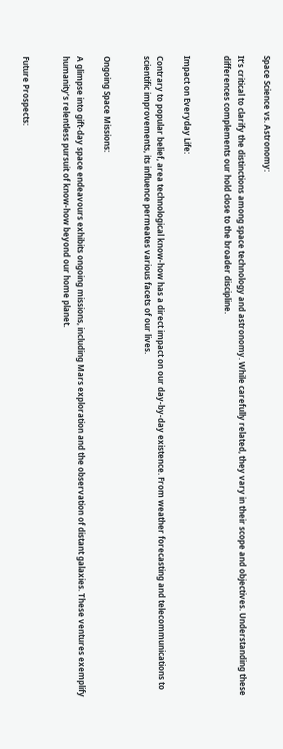Space Science vs. Astronomy:

It’s critical to clarify the distinctions among space technology and astronomy. While carefully related, they vary in their scope and objectives. Understanding these differences complements our hold close to the broader discipline.


Impact on Everyday Life:

Contrary to popular belief, area technological know-how has a direct impact on our day-by-day existence. From weather forecasting and telecommunications to scientific improvements, its influence permeates various facets of our lives.


Ongoing Space Missions:

A glimpse into gift-day space endeavours exhibits ongoing missions, including Mars exploration and the observation of distant galaxies. These ventures exemplify humanity’s relentless pursuit of know-how beyond our home planet.


Future Prospects: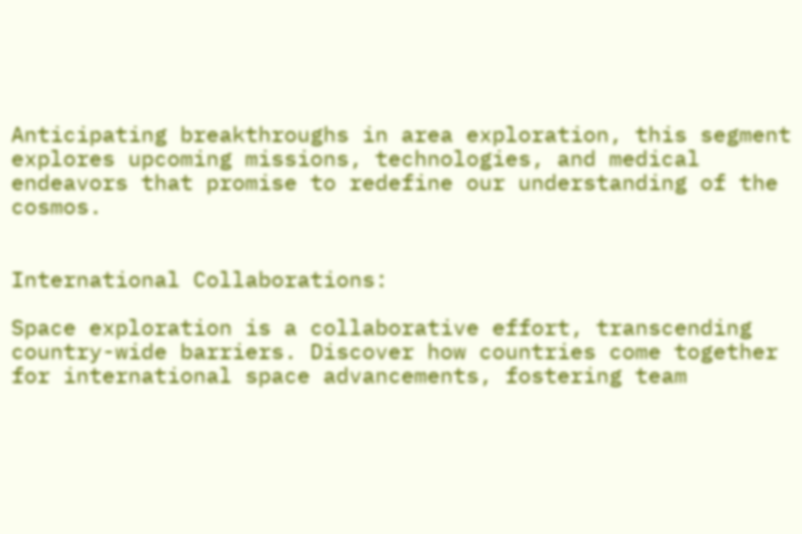Anticipating breakthroughs in area exploration, this segment explores upcoming missions, technologies, and medical endeavors that promise to redefine our understanding of the cosmos.


International Collaborations:

Space exploration is a collaborative effort, transcending country-wide barriers. Discover how countries come together for international space advancements, fostering team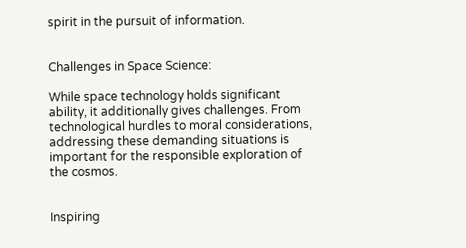spirit in the pursuit of information.


Challenges in Space Science:

While space technology holds significant ability, it additionally gives challenges. From technological hurdles to moral considerations, addressing these demanding situations is important for the responsible exploration of the cosmos.


Inspiring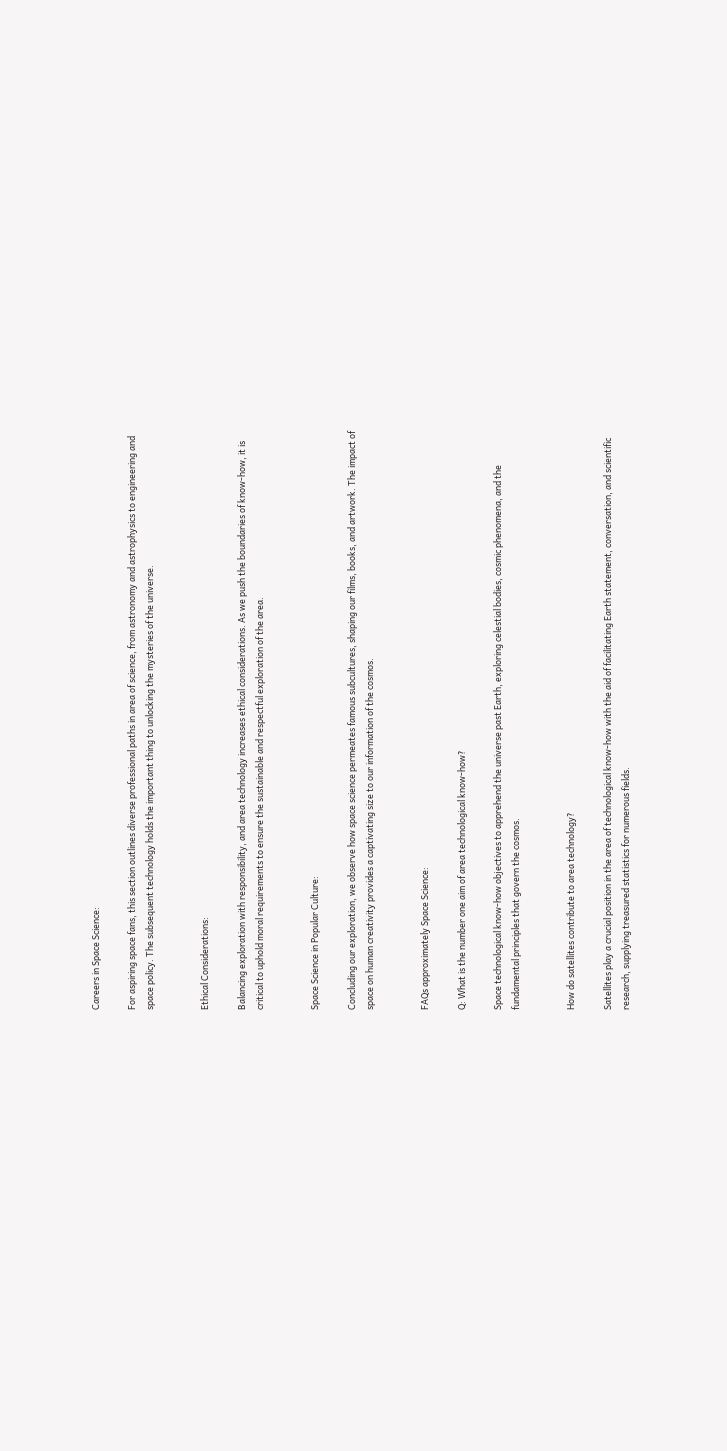Careers in Space Science:

For aspiring space fans, this section outlines diverse professional paths in area of science, from astronomy and astrophysics to engineering and space policy. The subsequent technology holds the important thing to unlocking the mysteries of the universe.


Ethical Considerations:

Balancing exploration with responsibility, and area technology increases ethical considerations. As we push the boundaries of know-how, it is critical to uphold moral requirements to ensure the sustainable and respectful exploration of the area.


Space Science in Popular Culture:

Concluding our exploration, we observe how space science permeates famous subcultures, shaping our films, books, and artwork. The impact of space on human creativity provides a captivating size to our information of the cosmos.


FAQs approximately Space Science:

Q: What is the number one aim of area technological know-how?

Space technological know-how objectives to apprehend the universe past Earth, exploring celestial bodies, cosmic phenomena, and the fundamental principles that govern the cosmos.


How do satellites contribute to area technology?

Satellites play a crucial position in the area of technological know-how with the aid of facilitating Earth statement, conversation, and scientific research, supplying treasured statistics for numerous fields.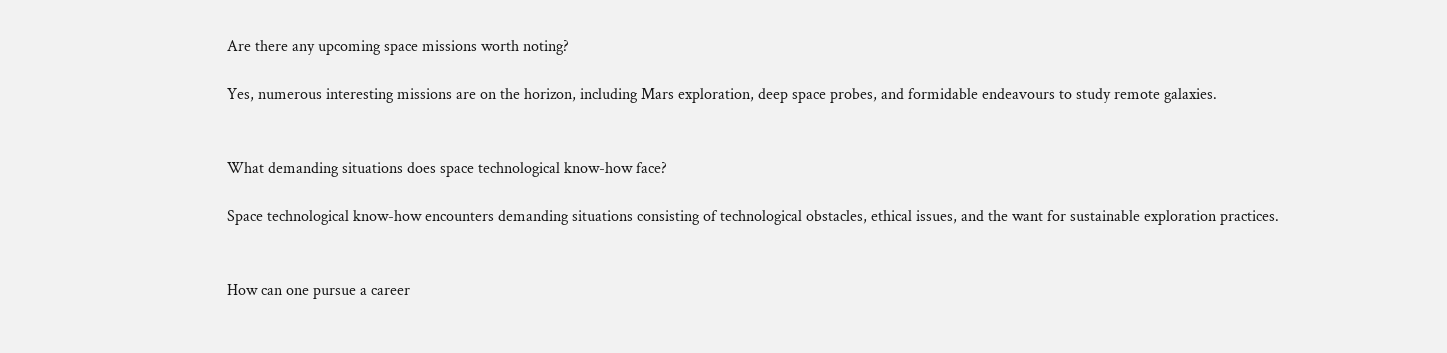Are there any upcoming space missions worth noting?

Yes, numerous interesting missions are on the horizon, including Mars exploration, deep space probes, and formidable endeavours to study remote galaxies.


What demanding situations does space technological know-how face?

Space technological know-how encounters demanding situations consisting of technological obstacles, ethical issues, and the want for sustainable exploration practices.


How can one pursue a career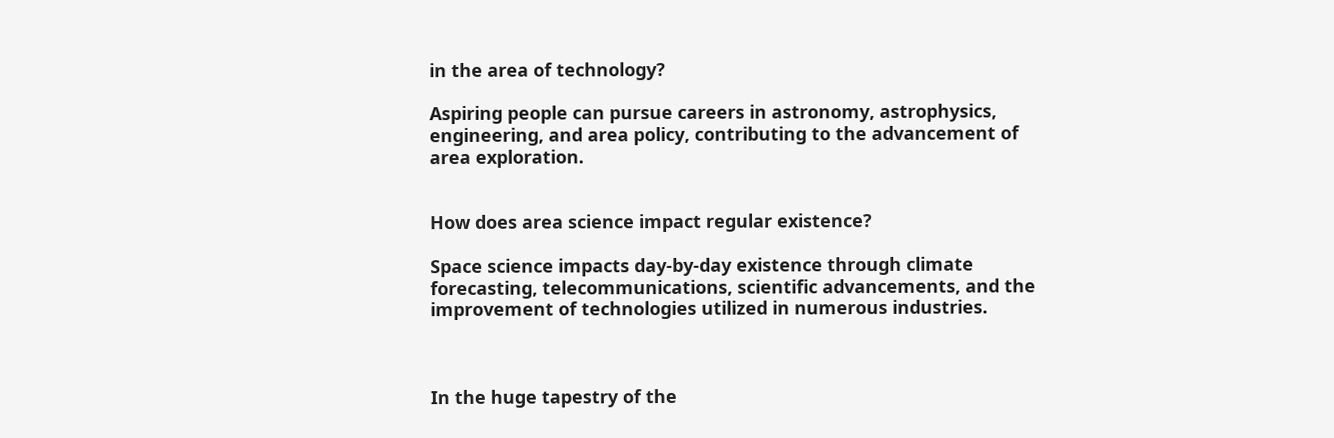in the area of technology?

Aspiring people can pursue careers in astronomy, astrophysics, engineering, and area policy, contributing to the advancement of area exploration.


How does area science impact regular existence?

Space science impacts day-by-day existence through climate forecasting, telecommunications, scientific advancements, and the improvement of technologies utilized in numerous industries.



In the huge tapestry of the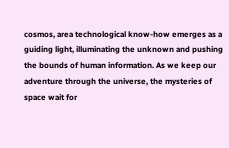cosmos, area technological know-how emerges as a guiding light, illuminating the unknown and pushing the bounds of human information. As we keep our adventure through the universe, the mysteries of space wait for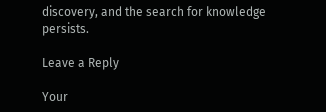discovery, and the search for knowledge persists.

Leave a Reply

Your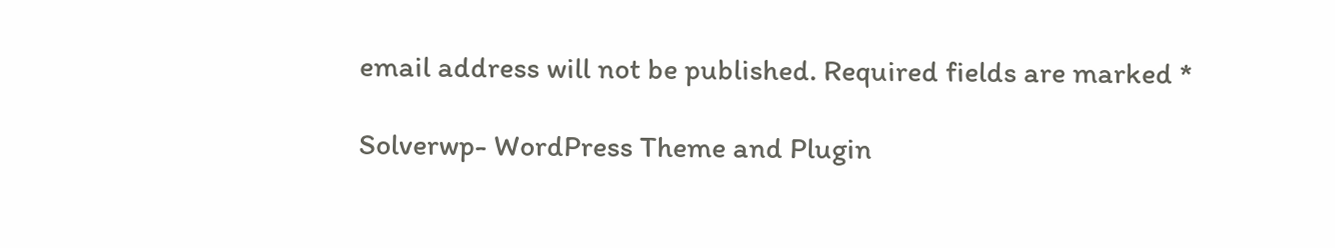email address will not be published. Required fields are marked *

Solverwp- WordPress Theme and Plugin